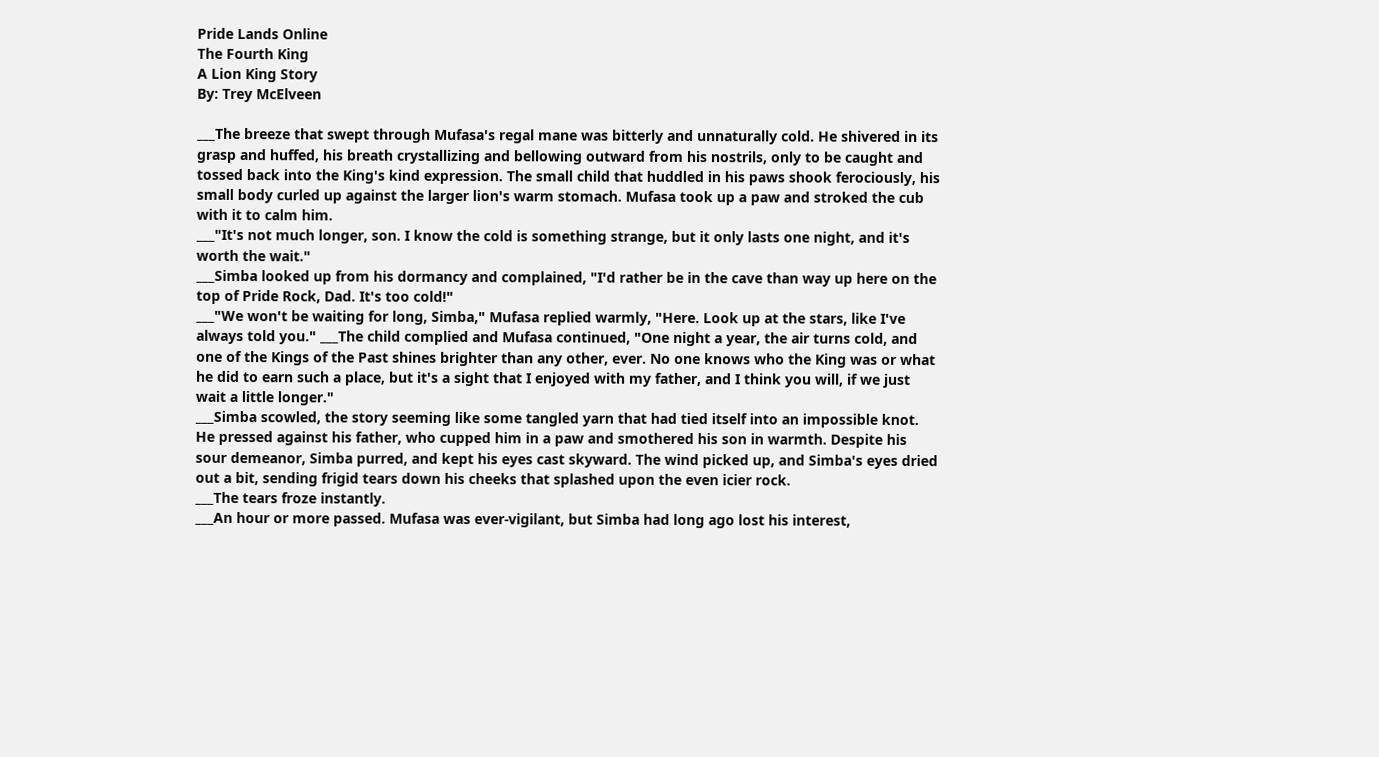Pride Lands Online
The Fourth King
A Lion King Story
By: Trey McElveen

___The breeze that swept through Mufasa's regal mane was bitterly and unnaturally cold. He shivered in its grasp and huffed, his breath crystallizing and bellowing outward from his nostrils, only to be caught and tossed back into the King's kind expression. The small child that huddled in his paws shook ferociously, his small body curled up against the larger lion's warm stomach. Mufasa took up a paw and stroked the cub with it to calm him.
___"It's not much longer, son. I know the cold is something strange, but it only lasts one night, and it's worth the wait."
___Simba looked up from his dormancy and complained, "I'd rather be in the cave than way up here on the top of Pride Rock, Dad. It's too cold!"
___"We won't be waiting for long, Simba," Mufasa replied warmly, "Here. Look up at the stars, like I've always told you." ___The child complied and Mufasa continued, "One night a year, the air turns cold, and one of the Kings of the Past shines brighter than any other, ever. No one knows who the King was or what he did to earn such a place, but it's a sight that I enjoyed with my father, and I think you will, if we just wait a little longer."
___Simba scowled, the story seeming like some tangled yarn that had tied itself into an impossible knot. He pressed against his father, who cupped him in a paw and smothered his son in warmth. Despite his sour demeanor, Simba purred, and kept his eyes cast skyward. The wind picked up, and Simba's eyes dried out a bit, sending frigid tears down his cheeks that splashed upon the even icier rock.
___The tears froze instantly.
___An hour or more passed. Mufasa was ever-vigilant, but Simba had long ago lost his interest,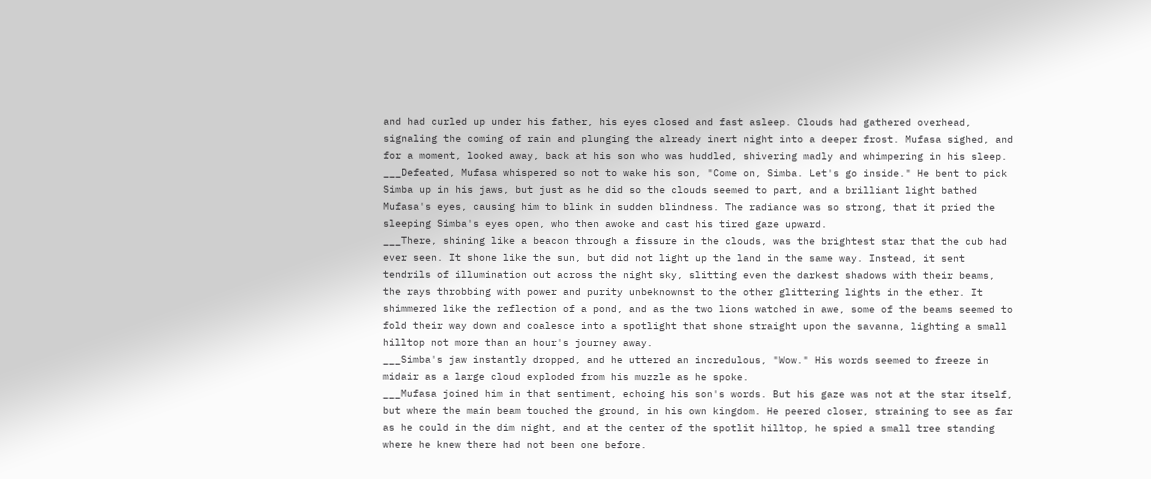and had curled up under his father, his eyes closed and fast asleep. Clouds had gathered overhead, signaling the coming of rain and plunging the already inert night into a deeper frost. Mufasa sighed, and for a moment, looked away, back at his son who was huddled, shivering madly and whimpering in his sleep.
___Defeated, Mufasa whispered so not to wake his son, "Come on, Simba. Let's go inside." He bent to pick Simba up in his jaws, but just as he did so the clouds seemed to part, and a brilliant light bathed Mufasa's eyes, causing him to blink in sudden blindness. The radiance was so strong, that it pried the sleeping Simba's eyes open, who then awoke and cast his tired gaze upward.
___There, shining like a beacon through a fissure in the clouds, was the brightest star that the cub had ever seen. It shone like the sun, but did not light up the land in the same way. Instead, it sent tendrils of illumination out across the night sky, slitting even the darkest shadows with their beams, the rays throbbing with power and purity unbeknownst to the other glittering lights in the ether. It shimmered like the reflection of a pond, and as the two lions watched in awe, some of the beams seemed to fold their way down and coalesce into a spotlight that shone straight upon the savanna, lighting a small hilltop not more than an hour's journey away.
___Simba's jaw instantly dropped, and he uttered an incredulous, "Wow." His words seemed to freeze in midair as a large cloud exploded from his muzzle as he spoke.
___Mufasa joined him in that sentiment, echoing his son's words. But his gaze was not at the star itself, but where the main beam touched the ground, in his own kingdom. He peered closer, straining to see as far as he could in the dim night, and at the center of the spotlit hilltop, he spied a small tree standing where he knew there had not been one before.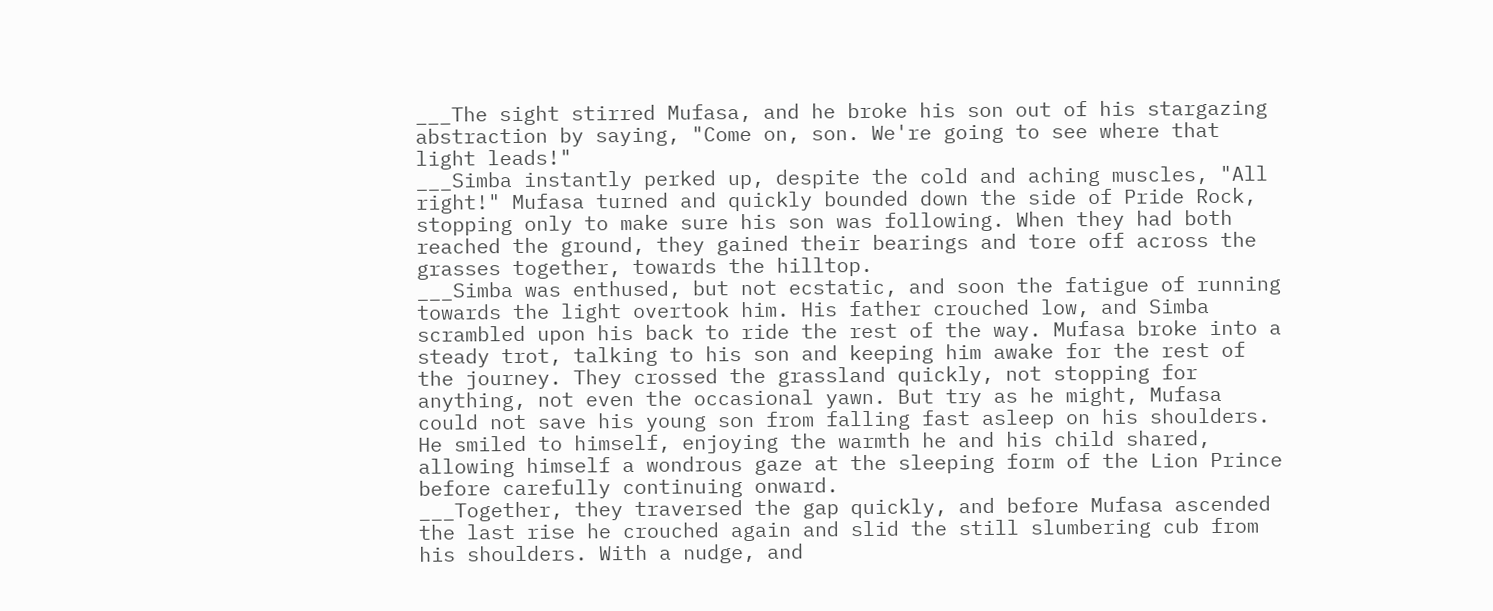___The sight stirred Mufasa, and he broke his son out of his stargazing abstraction by saying, "Come on, son. We're going to see where that light leads!"
___Simba instantly perked up, despite the cold and aching muscles, "All right!" Mufasa turned and quickly bounded down the side of Pride Rock, stopping only to make sure his son was following. When they had both reached the ground, they gained their bearings and tore off across the grasses together, towards the hilltop.
___Simba was enthused, but not ecstatic, and soon the fatigue of running towards the light overtook him. His father crouched low, and Simba scrambled upon his back to ride the rest of the way. Mufasa broke into a steady trot, talking to his son and keeping him awake for the rest of the journey. They crossed the grassland quickly, not stopping for anything, not even the occasional yawn. But try as he might, Mufasa could not save his young son from falling fast asleep on his shoulders. He smiled to himself, enjoying the warmth he and his child shared, allowing himself a wondrous gaze at the sleeping form of the Lion Prince before carefully continuing onward.
___Together, they traversed the gap quickly, and before Mufasa ascended the last rise he crouched again and slid the still slumbering cub from his shoulders. With a nudge, and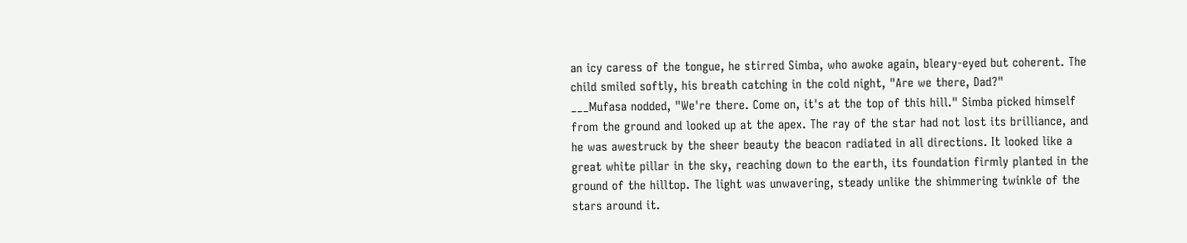an icy caress of the tongue, he stirred Simba, who awoke again, bleary-eyed but coherent. The child smiled softly, his breath catching in the cold night, "Are we there, Dad?"
___Mufasa nodded, "We're there. Come on, it's at the top of this hill." Simba picked himself from the ground and looked up at the apex. The ray of the star had not lost its brilliance, and he was awestruck by the sheer beauty the beacon radiated in all directions. It looked like a great white pillar in the sky, reaching down to the earth, its foundation firmly planted in the ground of the hilltop. The light was unwavering, steady unlike the shimmering twinkle of the stars around it.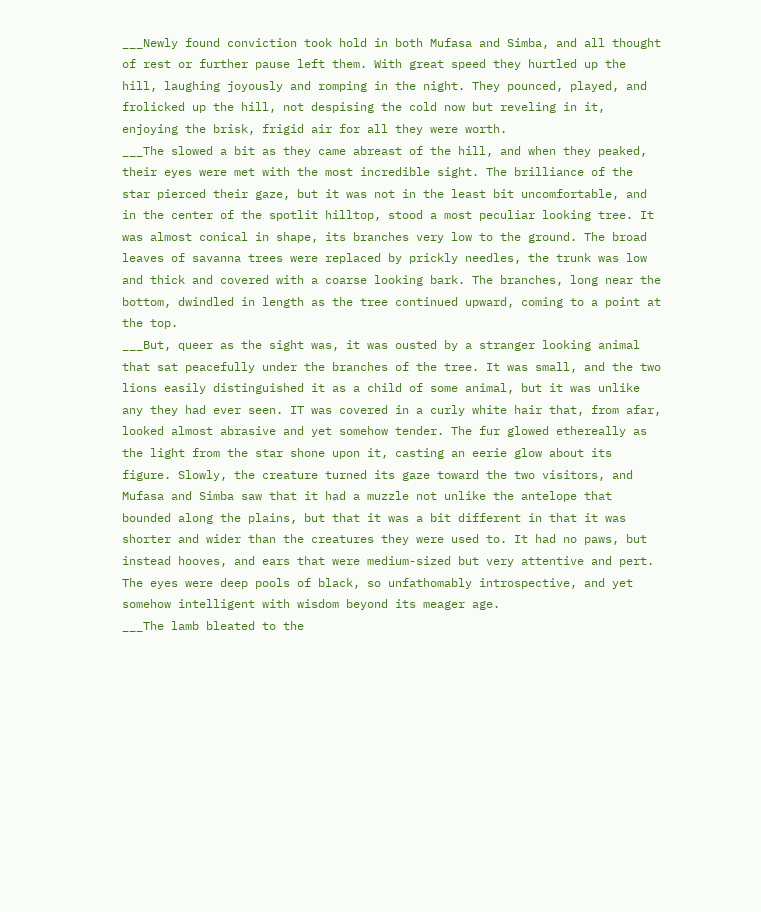___Newly found conviction took hold in both Mufasa and Simba, and all thought of rest or further pause left them. With great speed they hurtled up the hill, laughing joyously and romping in the night. They pounced, played, and frolicked up the hill, not despising the cold now but reveling in it, enjoying the brisk, frigid air for all they were worth.
___The slowed a bit as they came abreast of the hill, and when they peaked, their eyes were met with the most incredible sight. The brilliance of the star pierced their gaze, but it was not in the least bit uncomfortable, and in the center of the spotlit hilltop, stood a most peculiar looking tree. It was almost conical in shape, its branches very low to the ground. The broad leaves of savanna trees were replaced by prickly needles, the trunk was low and thick and covered with a coarse looking bark. The branches, long near the bottom, dwindled in length as the tree continued upward, coming to a point at the top.
___But, queer as the sight was, it was ousted by a stranger looking animal that sat peacefully under the branches of the tree. It was small, and the two lions easily distinguished it as a child of some animal, but it was unlike any they had ever seen. IT was covered in a curly white hair that, from afar, looked almost abrasive and yet somehow tender. The fur glowed ethereally as the light from the star shone upon it, casting an eerie glow about its figure. Slowly, the creature turned its gaze toward the two visitors, and Mufasa and Simba saw that it had a muzzle not unlike the antelope that bounded along the plains, but that it was a bit different in that it was shorter and wider than the creatures they were used to. It had no paws, but instead hooves, and ears that were medium-sized but very attentive and pert. The eyes were deep pools of black, so unfathomably introspective, and yet somehow intelligent with wisdom beyond its meager age.
___The lamb bleated to the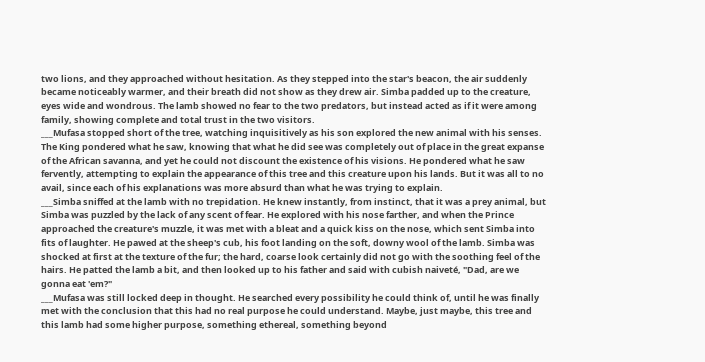two lions, and they approached without hesitation. As they stepped into the star's beacon, the air suddenly became noticeably warmer, and their breath did not show as they drew air. Simba padded up to the creature, eyes wide and wondrous. The lamb showed no fear to the two predators, but instead acted as if it were among family, showing complete and total trust in the two visitors.
___Mufasa stopped short of the tree, watching inquisitively as his son explored the new animal with his senses. The King pondered what he saw, knowing that what he did see was completely out of place in the great expanse of the African savanna, and yet he could not discount the existence of his visions. He pondered what he saw fervently, attempting to explain the appearance of this tree and this creature upon his lands. But it was all to no avail, since each of his explanations was more absurd than what he was trying to explain.
___Simba sniffed at the lamb with no trepidation. He knew instantly, from instinct, that it was a prey animal, but Simba was puzzled by the lack of any scent of fear. He explored with his nose farther, and when the Prince approached the creature's muzzle, it was met with a bleat and a quick kiss on the nose, which sent Simba into fits of laughter. He pawed at the sheep's cub, his foot landing on the soft, downy wool of the lamb. Simba was shocked at first at the texture of the fur; the hard, coarse look certainly did not go with the soothing feel of the hairs. He patted the lamb a bit, and then looked up to his father and said with cubish naiveté, "Dad, are we gonna eat 'em?"
___Mufasa was still locked deep in thought. He searched every possibility he could think of, until he was finally met with the conclusion that this had no real purpose he could understand. Maybe, just maybe, this tree and this lamb had some higher purpose, something ethereal, something beyond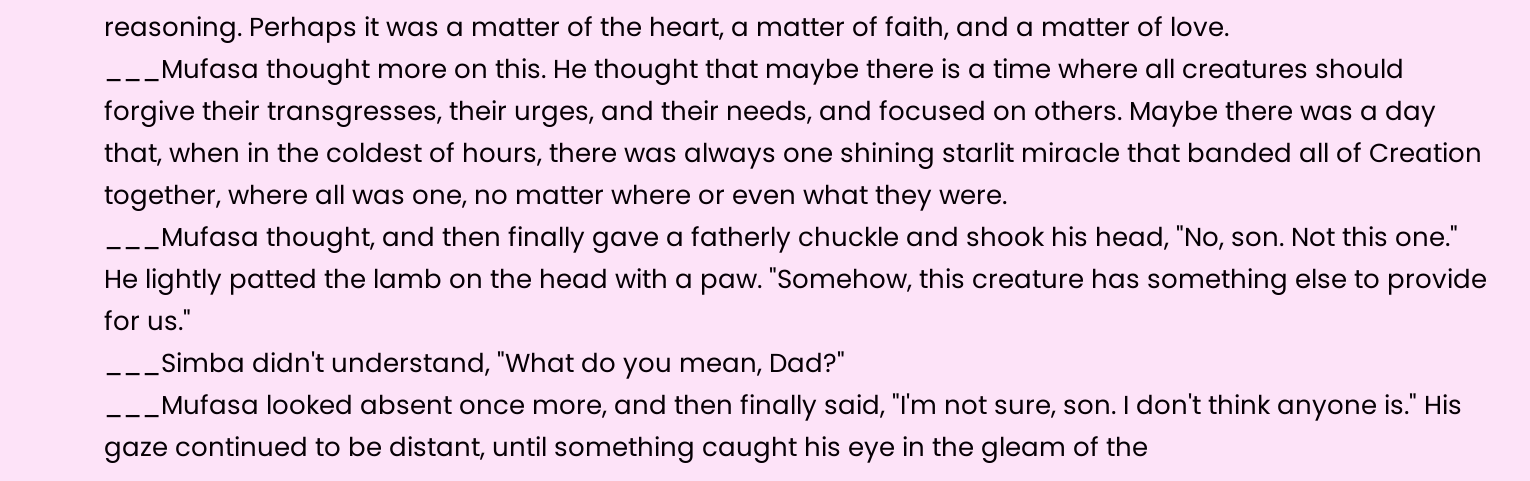reasoning. Perhaps it was a matter of the heart, a matter of faith, and a matter of love.
___Mufasa thought more on this. He thought that maybe there is a time where all creatures should forgive their transgresses, their urges, and their needs, and focused on others. Maybe there was a day that, when in the coldest of hours, there was always one shining starlit miracle that banded all of Creation together, where all was one, no matter where or even what they were.
___Mufasa thought, and then finally gave a fatherly chuckle and shook his head, "No, son. Not this one." He lightly patted the lamb on the head with a paw. "Somehow, this creature has something else to provide for us."
___Simba didn't understand, "What do you mean, Dad?"
___Mufasa looked absent once more, and then finally said, "I'm not sure, son. I don't think anyone is." His gaze continued to be distant, until something caught his eye in the gleam of the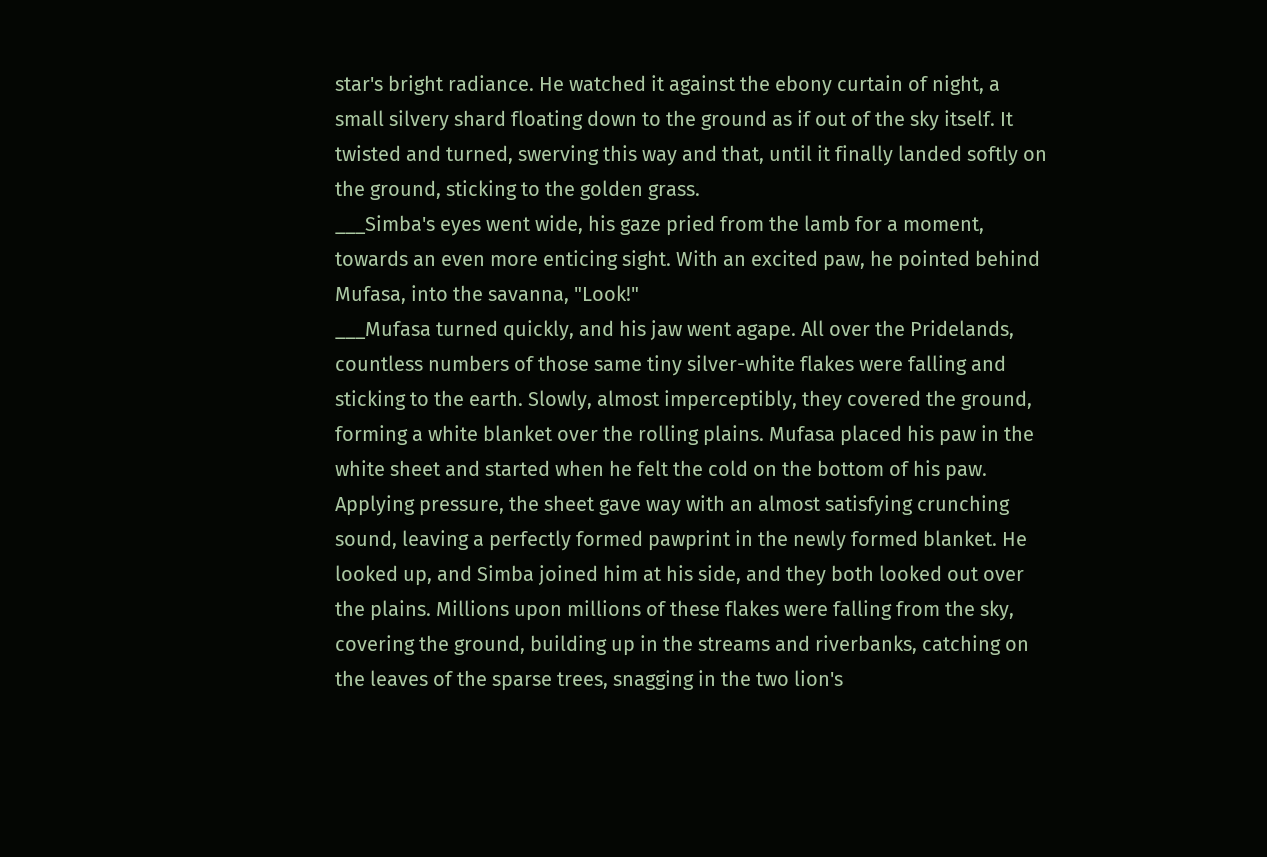star's bright radiance. He watched it against the ebony curtain of night, a small silvery shard floating down to the ground as if out of the sky itself. It twisted and turned, swerving this way and that, until it finally landed softly on the ground, sticking to the golden grass.
___Simba's eyes went wide, his gaze pried from the lamb for a moment, towards an even more enticing sight. With an excited paw, he pointed behind Mufasa, into the savanna, "Look!"
___Mufasa turned quickly, and his jaw went agape. All over the Pridelands, countless numbers of those same tiny silver-white flakes were falling and sticking to the earth. Slowly, almost imperceptibly, they covered the ground, forming a white blanket over the rolling plains. Mufasa placed his paw in the white sheet and started when he felt the cold on the bottom of his paw. Applying pressure, the sheet gave way with an almost satisfying crunching sound, leaving a perfectly formed pawprint in the newly formed blanket. He looked up, and Simba joined him at his side, and they both looked out over the plains. Millions upon millions of these flakes were falling from the sky, covering the ground, building up in the streams and riverbanks, catching on the leaves of the sparse trees, snagging in the two lion's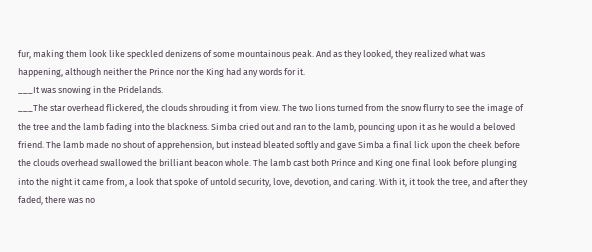fur, making them look like speckled denizens of some mountainous peak. And as they looked, they realized what was happening, although neither the Prince nor the King had any words for it.
___It was snowing in the Pridelands.
___The star overhead flickered, the clouds shrouding it from view. The two lions turned from the snow flurry to see the image of the tree and the lamb fading into the blackness. Simba cried out and ran to the lamb, pouncing upon it as he would a beloved friend. The lamb made no shout of apprehension, but instead bleated softly and gave Simba a final lick upon the cheek before the clouds overhead swallowed the brilliant beacon whole. The lamb cast both Prince and King one final look before plunging into the night it came from, a look that spoke of untold security, love, devotion, and caring. With it, it took the tree, and after they faded, there was no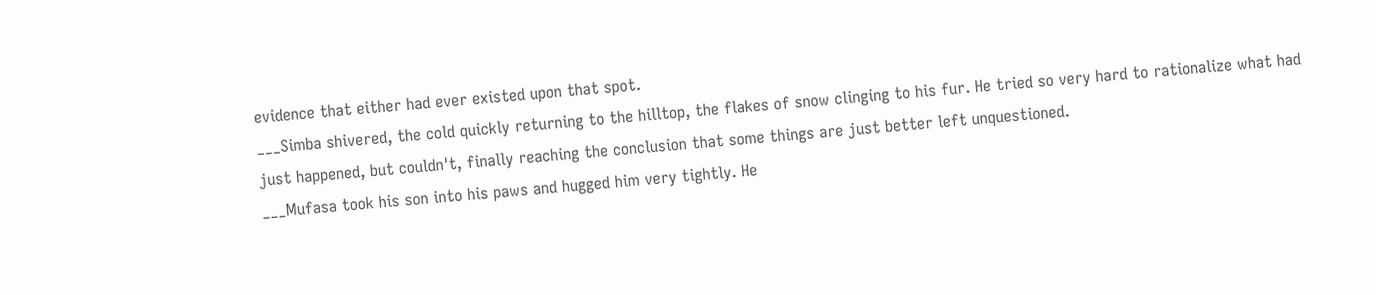evidence that either had ever existed upon that spot.
___Simba shivered, the cold quickly returning to the hilltop, the flakes of snow clinging to his fur. He tried so very hard to rationalize what had just happened, but couldn't, finally reaching the conclusion that some things are just better left unquestioned.
___Mufasa took his son into his paws and hugged him very tightly. He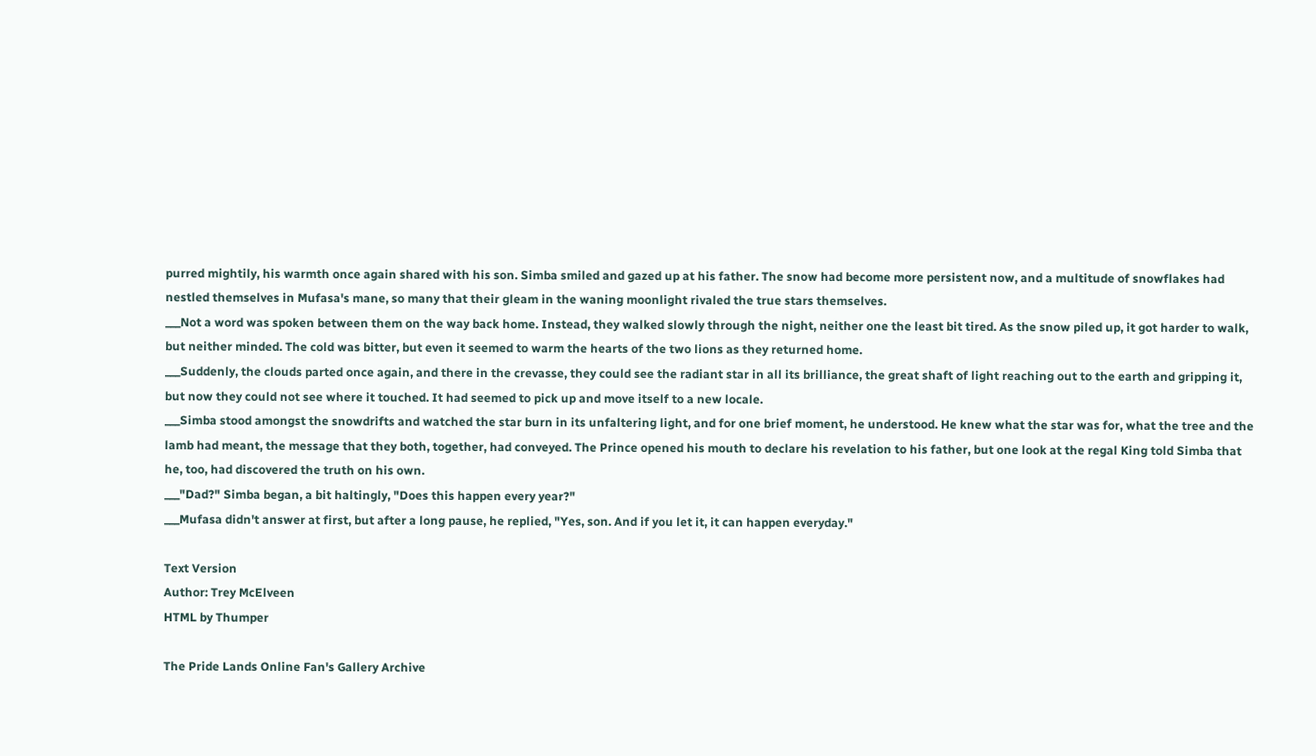purred mightily, his warmth once again shared with his son. Simba smiled and gazed up at his father. The snow had become more persistent now, and a multitude of snowflakes had nestled themselves in Mufasa's mane, so many that their gleam in the waning moonlight rivaled the true stars themselves.
___Not a word was spoken between them on the way back home. Instead, they walked slowly through the night, neither one the least bit tired. As the snow piled up, it got harder to walk, but neither minded. The cold was bitter, but even it seemed to warm the hearts of the two lions as they returned home.
___Suddenly, the clouds parted once again, and there in the crevasse, they could see the radiant star in all its brilliance, the great shaft of light reaching out to the earth and gripping it, but now they could not see where it touched. It had seemed to pick up and move itself to a new locale.
___Simba stood amongst the snowdrifts and watched the star burn in its unfaltering light, and for one brief moment, he understood. He knew what the star was for, what the tree and the lamb had meant, the message that they both, together, had conveyed. The Prince opened his mouth to declare his revelation to his father, but one look at the regal King told Simba that he, too, had discovered the truth on his own.
___"Dad?" Simba began, a bit haltingly, "Does this happen every year?"
___Mufasa didn't answer at first, but after a long pause, he replied, "Yes, son. And if you let it, it can happen everyday."

Text Version
Author: Trey McElveen
HTML by Thumper

The Pride Lands Online Fan's Gallery Archive